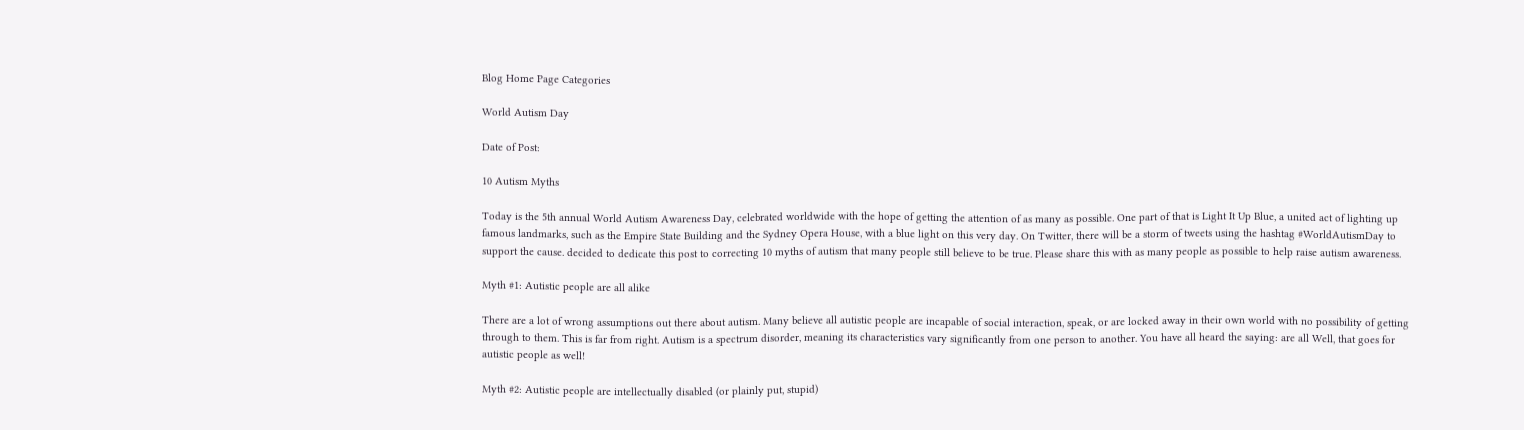Blog Home Page Categories

World Autism Day

Date of Post:

10 Autism Myths

Today is the 5th annual World Autism Awareness Day, celebrated worldwide with the hope of getting the attention of as many as possible. One part of that is Light It Up Blue, a united act of lighting up famous landmarks, such as the Empire State Building and the Sydney Opera House, with a blue light on this very day. On Twitter, there will be a storm of tweets using the hashtag #WorldAutismDay to support the cause. decided to dedicate this post to correcting 10 myths of autism that many people still believe to be true. Please share this with as many people as possible to help raise autism awareness.

Myth #1: Autistic people are all alike

There are a lot of wrong assumptions out there about autism. Many believe all autistic people are incapable of social interaction, speak, or are locked away in their own world with no possibility of getting through to them. This is far from right. Autism is a spectrum disorder, meaning its characteristics vary significantly from one person to another. You have all heard the saying: are all Well, that goes for autistic people as well!

Myth #2: Autistic people are intellectually disabled (or plainly put, stupid)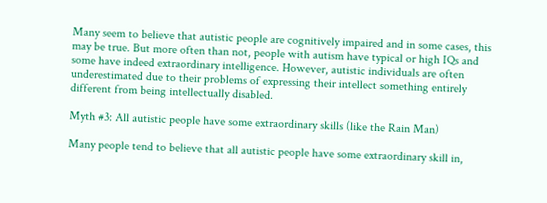Many seem to believe that autistic people are cognitively impaired and in some cases, this may be true. But more often than not, people with autism have typical or high IQs and some have indeed extraordinary intelligence. However, autistic individuals are often underestimated due to their problems of expressing their intellect something entirely different from being intellectually disabled.

Myth #3: All autistic people have some extraordinary skills (like the Rain Man)

Many people tend to believe that all autistic people have some extraordinary skill in,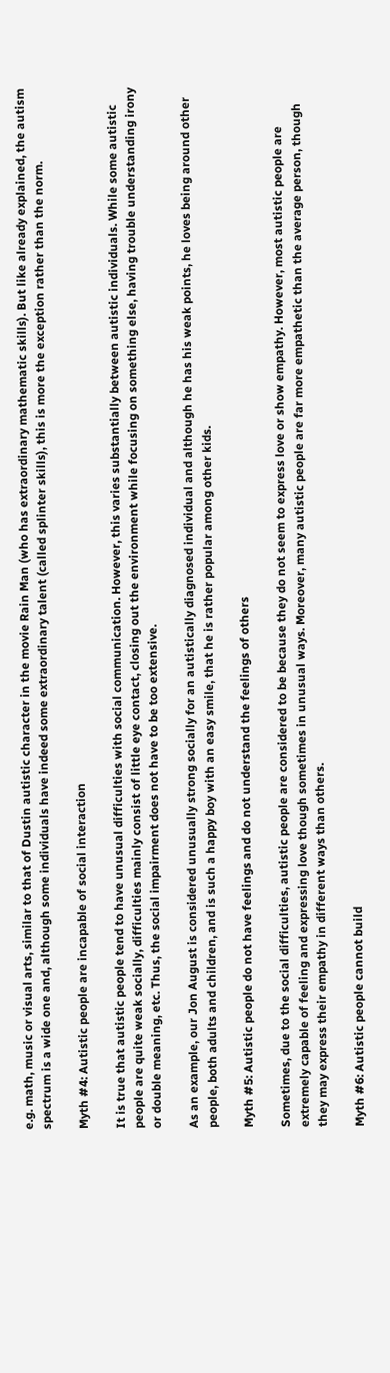e.g. math, music or visual arts, similar to that of Dustin autistic character in the movie Rain Man (who has extraordinary mathematic skills). But like already explained, the autism spectrum is a wide one and, although some individuals have indeed some extraordinary talent (called splinter skills), this is more the exception rather than the norm.

Myth #4: Autistic people are incapable of social interaction

It is true that autistic people tend to have unusual difficulties with social communication. However, this varies substantially between autistic individuals. While some autistic people are quite weak socially, difficulties mainly consist of little eye contact, closing out the environment while focusing on something else, having trouble understanding irony or double meaning, etc. Thus, the social impairment does not have to be too extensive.

As an example, our Jon August is considered unusually strong socially for an autistically diagnosed individual and although he has his weak points, he loves being around other people, both adults and children, and is such a happy boy with an easy smile, that he is rather popular among other kids.

Myth #5: Autistic people do not have feelings and do not understand the feelings of others

Sometimes, due to the social difficulties, autistic people are considered to be because they do not seem to express love or show empathy. However, most autistic people are extremely capable of feeling and expressing love though sometimes in unusual ways. Moreover, many autistic people are far more empathetic than the average person, though they may express their empathy in different ways than others.

Myth #6: Autistic people cannot build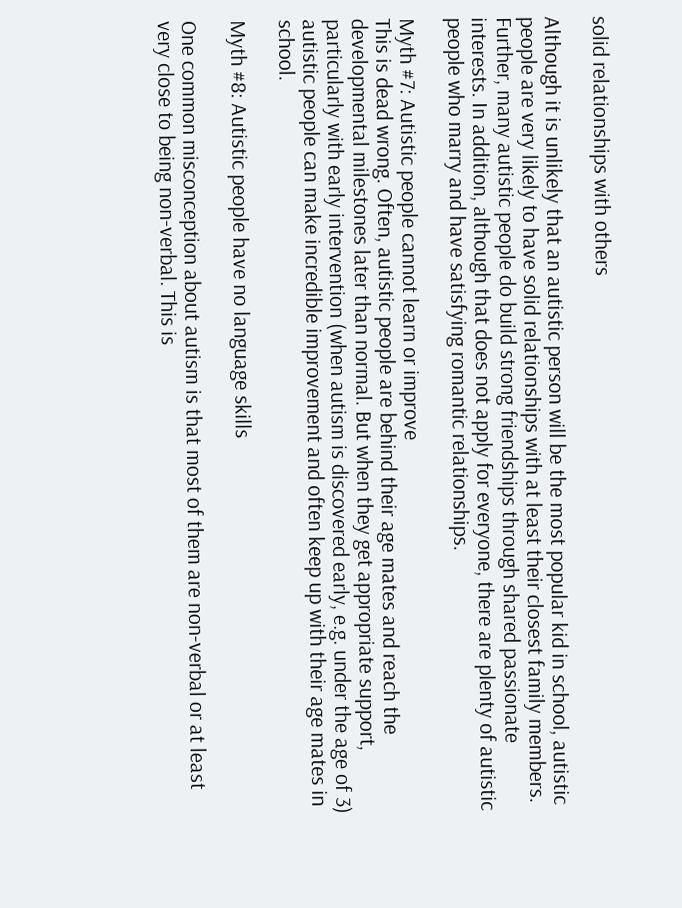solid relationships with others

Although it is unlikely that an autistic person will be the most popular kid in school, autistic people are very likely to have solid relationships with at least their closest family members. Further, many autistic people do build strong friendships through shared passionate interests. In addition, although that does not apply for everyone, there are plenty of autistic people who marry and have satisfying romantic relationships.

Myth #7: Autistic people cannot learn or improve
This is dead wrong. Often, autistic people are behind their age mates and reach the developmental milestones later than normal. But when they get appropriate support, particularly with early intervention (when autism is discovered early, e.g. under the age of 3) autistic people can make incredible improvement and often keep up with their age mates in school.

Myth #8: Autistic people have no language skills

One common misconception about autism is that most of them are non-verbal or at least very close to being non-verbal. This is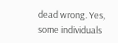dead wrong. Yes, some individuals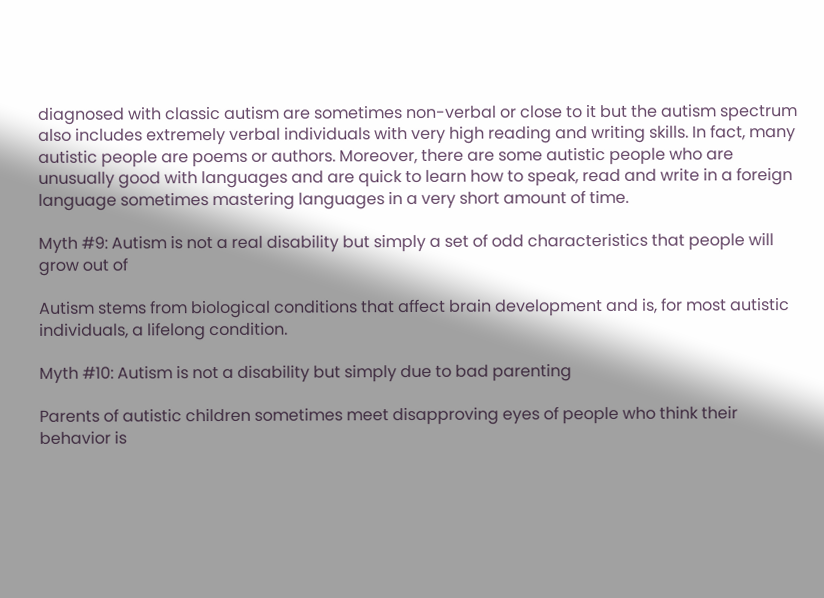diagnosed with classic autism are sometimes non-verbal or close to it but the autism spectrum also includes extremely verbal individuals with very high reading and writing skills. In fact, many autistic people are poems or authors. Moreover, there are some autistic people who are unusually good with languages and are quick to learn how to speak, read and write in a foreign language sometimes mastering languages in a very short amount of time.

Myth #9: Autism is not a real disability but simply a set of odd characteristics that people will grow out of

Autism stems from biological conditions that affect brain development and is, for most autistic individuals, a lifelong condition.

Myth #10: Autism is not a disability but simply due to bad parenting

Parents of autistic children sometimes meet disapproving eyes of people who think their behavior is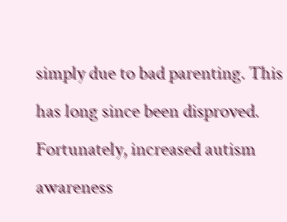simply due to bad parenting. This has long since been disproved. Fortunately, increased autism awareness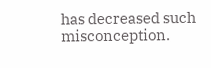has decreased such misconception.